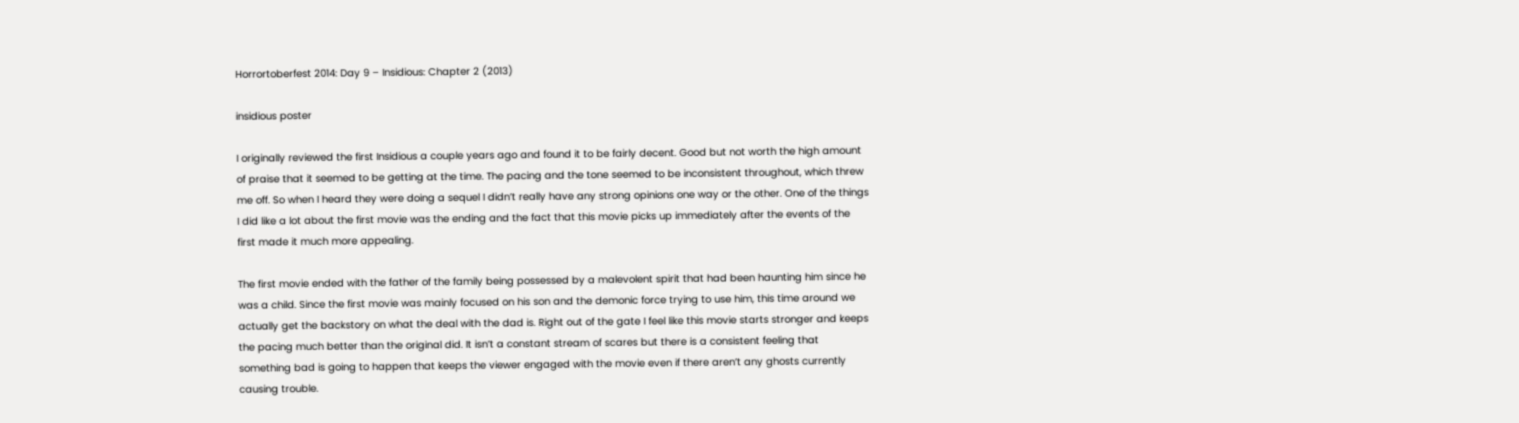Horrortoberfest 2014: Day 9 – Insidious: Chapter 2 (2013)

insidious poster

I originally reviewed the first Insidious a couple years ago and found it to be fairly decent. Good but not worth the high amount of praise that it seemed to be getting at the time. The pacing and the tone seemed to be inconsistent throughout, which threw me off. So when I heard they were doing a sequel I didn’t really have any strong opinions one way or the other. One of the things I did like a lot about the first movie was the ending and the fact that this movie picks up immediately after the events of the first made it much more appealing.

The first movie ended with the father of the family being possessed by a malevolent spirit that had been haunting him since he was a child. Since the first movie was mainly focused on his son and the demonic force trying to use him, this time around we actually get the backstory on what the deal with the dad is. Right out of the gate I feel like this movie starts stronger and keeps the pacing much better than the original did. It isn’t a constant stream of scares but there is a consistent feeling that something bad is going to happen that keeps the viewer engaged with the movie even if there aren’t any ghosts currently causing trouble.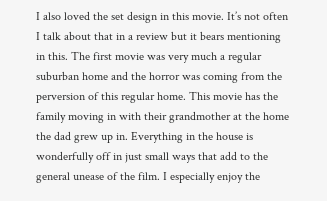I also loved the set design in this movie. It’s not often I talk about that in a review but it bears mentioning in this. The first movie was very much a regular suburban home and the horror was coming from the perversion of this regular home. This movie has the family moving in with their grandmother at the home the dad grew up in. Everything in the house is wonderfully off in just small ways that add to the general unease of the film. I especially enjoy the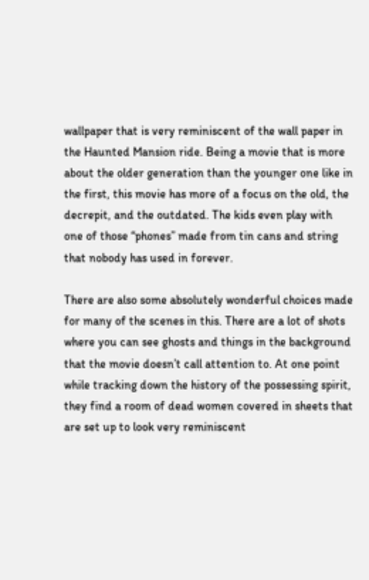wallpaper that is very reminiscent of the wall paper in the Haunted Mansion ride. Being a movie that is more about the older generation than the younger one like in the first, this movie has more of a focus on the old, the decrepit, and the outdated. The kids even play with one of those “phones” made from tin cans and string that nobody has used in forever.

There are also some absolutely wonderful choices made for many of the scenes in this. There are a lot of shots where you can see ghosts and things in the background that the movie doesn’t call attention to. At one point while tracking down the history of the possessing spirit, they find a room of dead women covered in sheets that are set up to look very reminiscent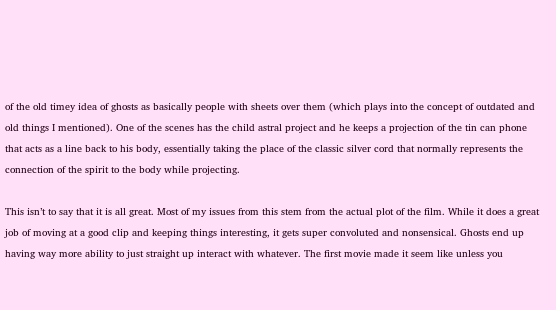of the old timey idea of ghosts as basically people with sheets over them (which plays into the concept of outdated and old things I mentioned). One of the scenes has the child astral project and he keeps a projection of the tin can phone that acts as a line back to his body, essentially taking the place of the classic silver cord that normally represents the connection of the spirit to the body while projecting.

This isn’t to say that it is all great. Most of my issues from this stem from the actual plot of the film. While it does a great job of moving at a good clip and keeping things interesting, it gets super convoluted and nonsensical. Ghosts end up having way more ability to just straight up interact with whatever. The first movie made it seem like unless you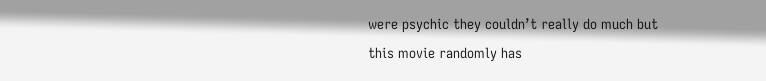were psychic they couldn’t really do much but this movie randomly has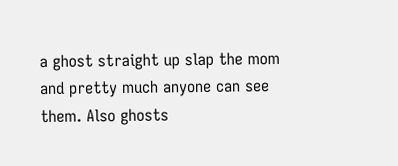a ghost straight up slap the mom and pretty much anyone can see them. Also ghosts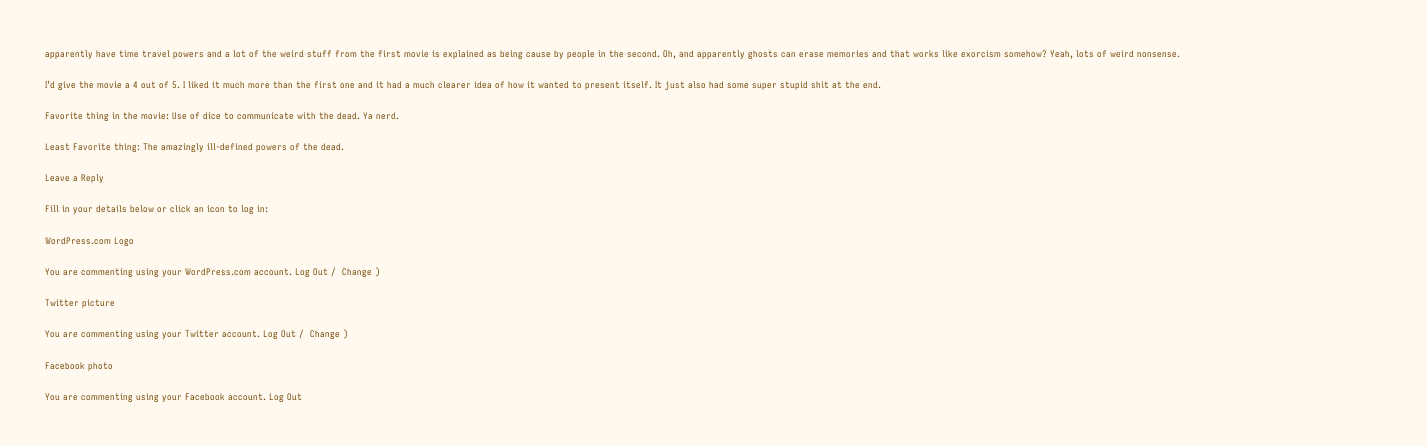apparently have time travel powers and a lot of the weird stuff from the first movie is explained as being cause by people in the second. Oh, and apparently ghosts can erase memories and that works like exorcism somehow? Yeah, lots of weird nonsense.

I’d give the movie a 4 out of 5. I liked it much more than the first one and it had a much clearer idea of how it wanted to present itself. It just also had some super stupid shit at the end.

Favorite thing in the movie: Use of dice to communicate with the dead. Ya nerd.

Least Favorite thing: The amazingly ill-defined powers of the dead.

Leave a Reply

Fill in your details below or click an icon to log in:

WordPress.com Logo

You are commenting using your WordPress.com account. Log Out /  Change )

Twitter picture

You are commenting using your Twitter account. Log Out /  Change )

Facebook photo

You are commenting using your Facebook account. Log Out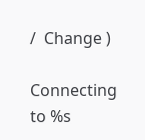/  Change )

Connecting to %s